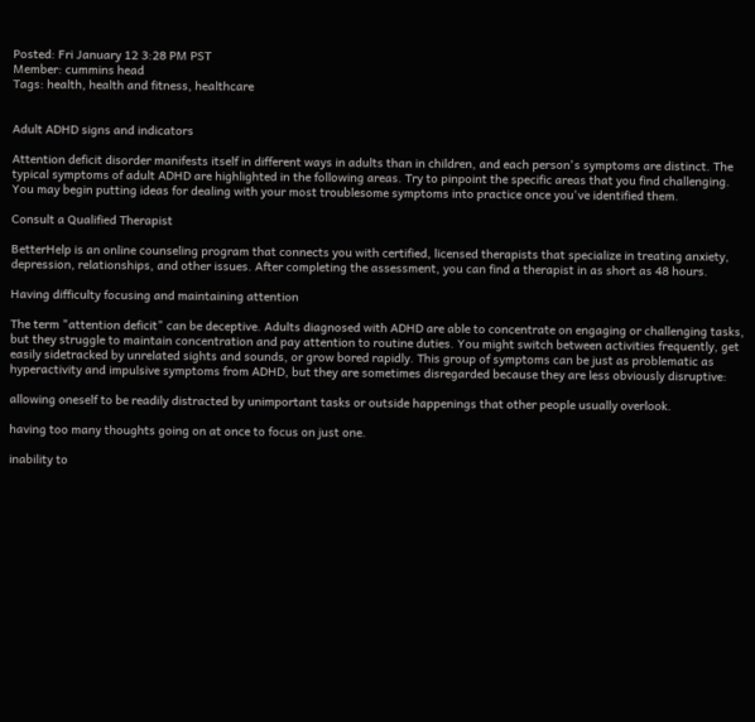Posted: Fri January 12 3:28 PM PST
Member: cummins head
Tags: health, health and fitness, healthcare


Adult ADHD signs and indicators

Attention deficit disorder manifests itself in different ways in adults than in children, and each person's symptoms are distinct. The typical symptoms of adult ADHD are highlighted in the following areas. Try to pinpoint the specific areas that you find challenging. You may begin putting ideas for dealing with your most troublesome symptoms into practice once you've identified them.

Consult a Qualified Therapist

BetterHelp is an online counseling program that connects you with certified, licensed therapists that specialize in treating anxiety, depression, relationships, and other issues. After completing the assessment, you can find a therapist in as short as 48 hours.

Having difficulty focusing and maintaining attention

The term "attention deficit" can be deceptive. Adults diagnosed with ADHD are able to concentrate on engaging or challenging tasks, but they struggle to maintain concentration and pay attention to routine duties. You might switch between activities frequently, get easily sidetracked by unrelated sights and sounds, or grow bored rapidly. This group of symptoms can be just as problematic as hyperactivity and impulsive symptoms from ADHD, but they are sometimes disregarded because they are less obviously disruptive:

allowing oneself to be readily distracted by unimportant tasks or outside happenings that other people usually overlook.

having too many thoughts going on at once to focus on just one.

inability to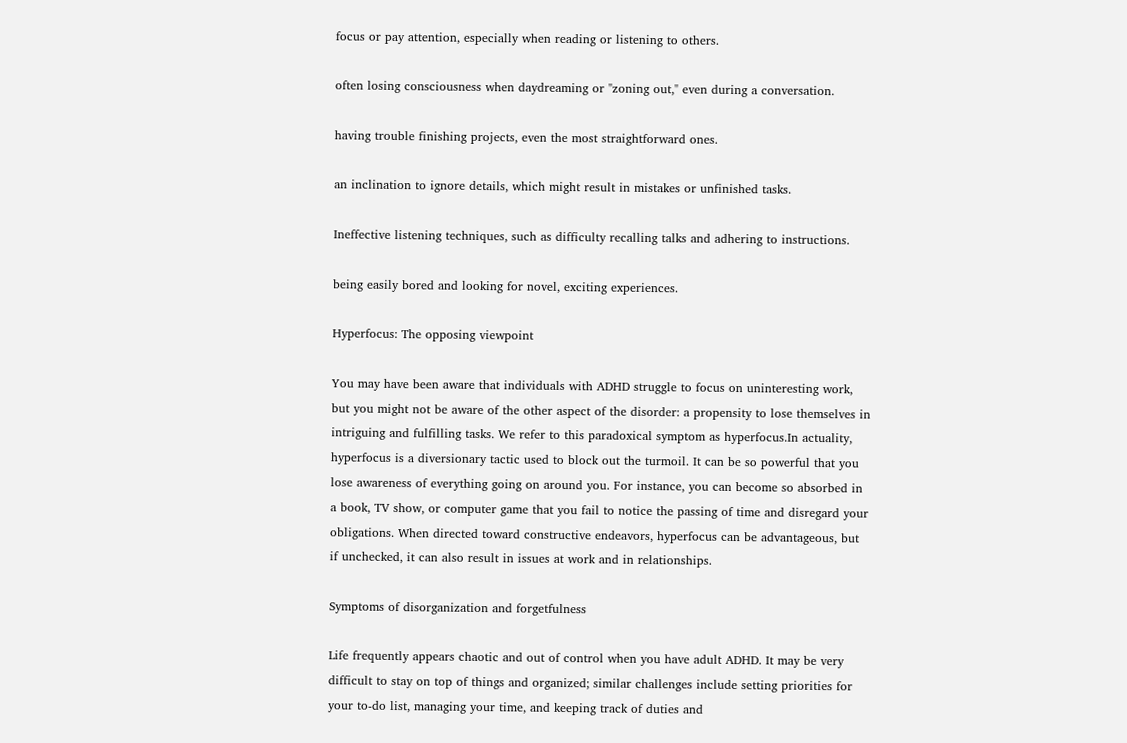focus or pay attention, especially when reading or listening to others.

often losing consciousness when daydreaming or "zoning out," even during a conversation.

having trouble finishing projects, even the most straightforward ones.

an inclination to ignore details, which might result in mistakes or unfinished tasks.

Ineffective listening techniques, such as difficulty recalling talks and adhering to instructions.

being easily bored and looking for novel, exciting experiences.

Hyperfocus: The opposing viewpoint

You may have been aware that individuals with ADHD struggle to focus on uninteresting work, but you might not be aware of the other aspect of the disorder: a propensity to lose themselves in intriguing and fulfilling tasks. We refer to this paradoxical symptom as hyperfocus.In actuality, hyperfocus is a diversionary tactic used to block out the turmoil. It can be so powerful that you lose awareness of everything going on around you. For instance, you can become so absorbed in a book, TV show, or computer game that you fail to notice the passing of time and disregard your obligations. When directed toward constructive endeavors, hyperfocus can be advantageous, but if unchecked, it can also result in issues at work and in relationships.

Symptoms of disorganization and forgetfulness

Life frequently appears chaotic and out of control when you have adult ADHD. It may be very difficult to stay on top of things and organized; similar challenges include setting priorities for your to-do list, managing your time, and keeping track of duties and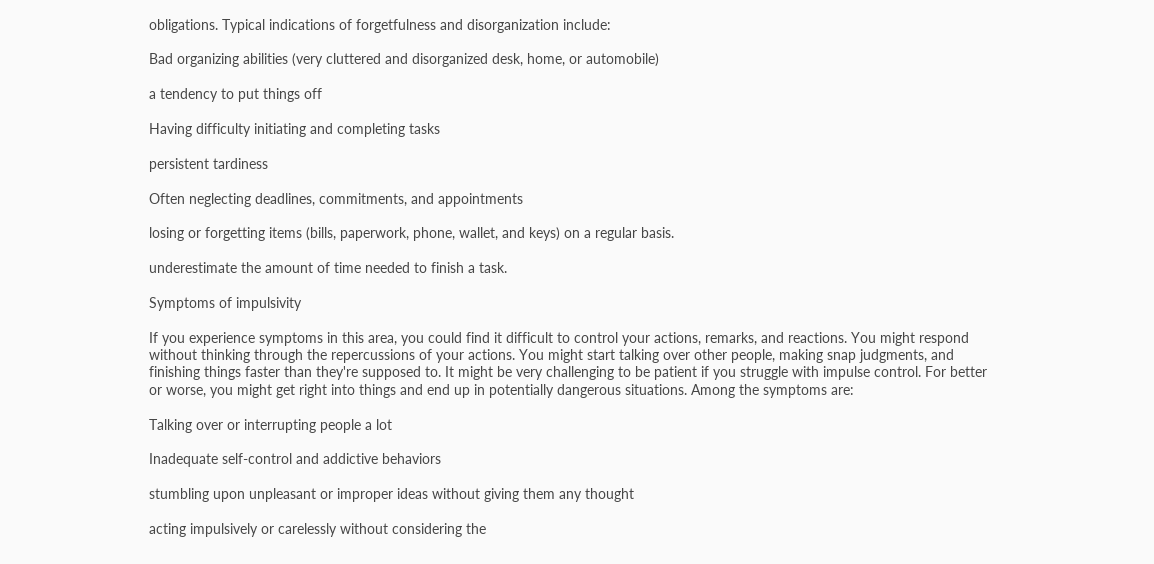obligations. Typical indications of forgetfulness and disorganization include:

Bad organizing abilities (very cluttered and disorganized desk, home, or automobile)

a tendency to put things off

Having difficulty initiating and completing tasks

persistent tardiness

Often neglecting deadlines, commitments, and appointments

losing or forgetting items (bills, paperwork, phone, wallet, and keys) on a regular basis.

underestimate the amount of time needed to finish a task.

Symptoms of impulsivity

If you experience symptoms in this area, you could find it difficult to control your actions, remarks, and reactions. You might respond without thinking through the repercussions of your actions. You might start talking over other people, making snap judgments, and finishing things faster than they're supposed to. It might be very challenging to be patient if you struggle with impulse control. For better or worse, you might get right into things and end up in potentially dangerous situations. Among the symptoms are:

Talking over or interrupting people a lot

Inadequate self-control and addictive behaviors

stumbling upon unpleasant or improper ideas without giving them any thought

acting impulsively or carelessly without considering the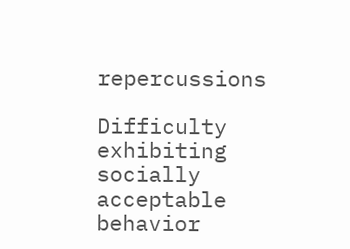repercussions

Difficulty exhibiting socially acceptable behavior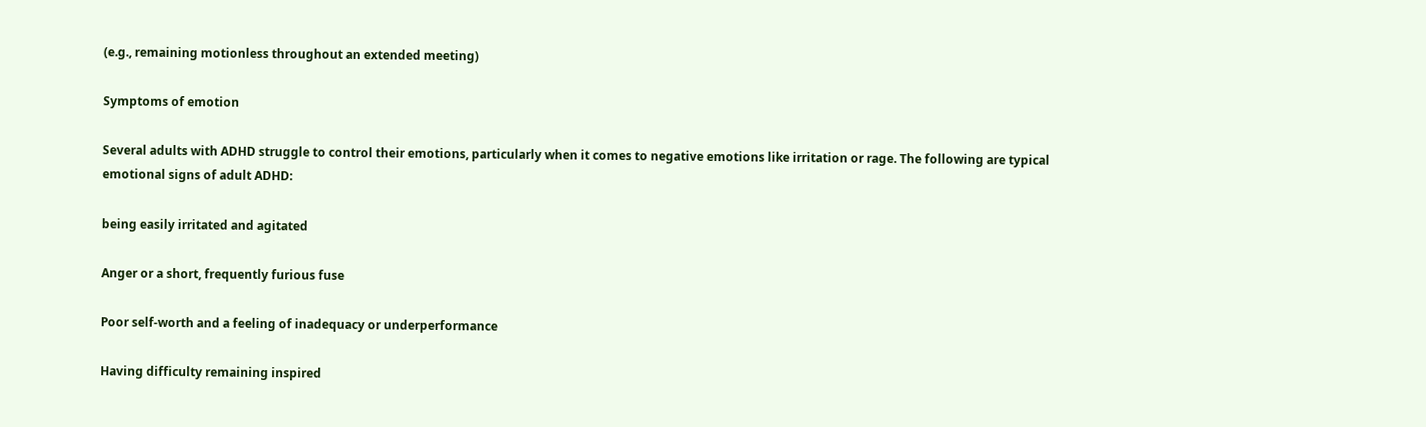(e.g., remaining motionless throughout an extended meeting)

Symptoms of emotion

Several adults with ADHD struggle to control their emotions, particularly when it comes to negative emotions like irritation or rage. The following are typical emotional signs of adult ADHD:

being easily irritated and agitated

Anger or a short, frequently furious fuse

Poor self-worth and a feeling of inadequacy or underperformance

Having difficulty remaining inspired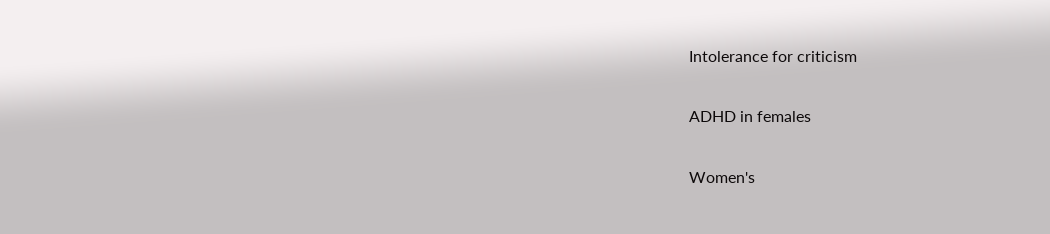Intolerance for criticism

ADHD in females

Women's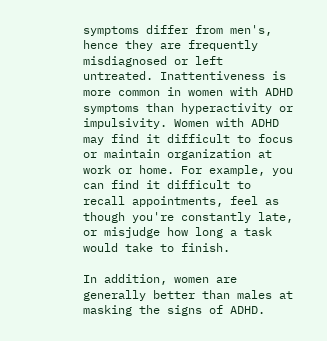symptoms differ from men's, hence they are frequently misdiagnosed or left untreated. Inattentiveness is more common in women with ADHD symptoms than hyperactivity or impulsivity. Women with ADHD may find it difficult to focus or maintain organization at work or home. For example, you can find it difficult to recall appointments, feel as though you're constantly late, or misjudge how long a task would take to finish.

In addition, women are generally better than males at masking the signs of ADHD.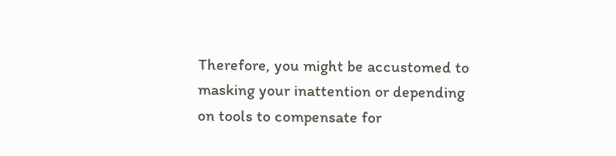Therefore, you might be accustomed to masking your inattention or depending on tools to compensate for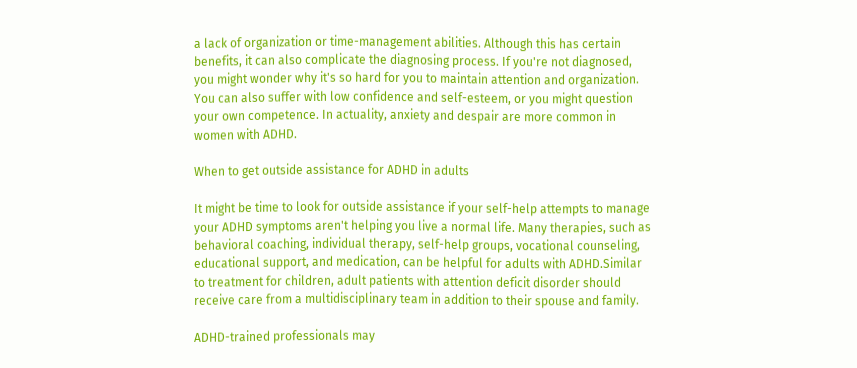a lack of organization or time-management abilities. Although this has certain benefits, it can also complicate the diagnosing process. If you're not diagnosed, you might wonder why it's so hard for you to maintain attention and organization. You can also suffer with low confidence and self-esteem, or you might question your own competence. In actuality, anxiety and despair are more common in women with ADHD.

When to get outside assistance for ADHD in adults

It might be time to look for outside assistance if your self-help attempts to manage your ADHD symptoms aren't helping you live a normal life. Many therapies, such as behavioral coaching, individual therapy, self-help groups, vocational counseling, educational support, and medication, can be helpful for adults with ADHD.Similar to treatment for children, adult patients with attention deficit disorder should receive care from a multidisciplinary team in addition to their spouse and family.

ADHD-trained professionals may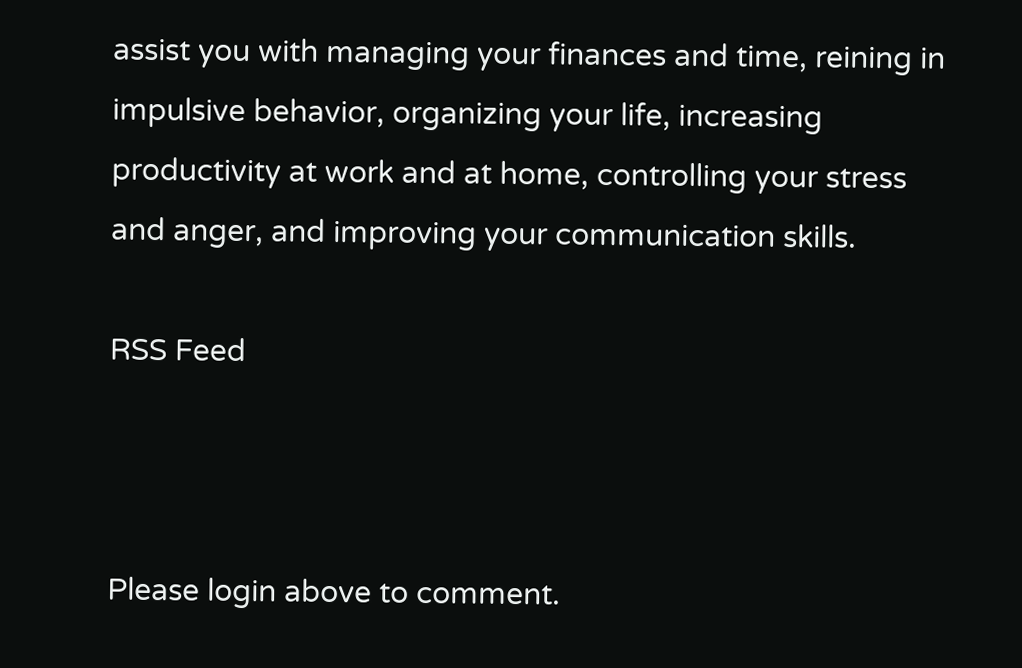assist you with managing your finances and time, reining in impulsive behavior, organizing your life, increasing productivity at work and at home, controlling your stress and anger, and improving your communication skills.

RSS Feed



Please login above to comment.